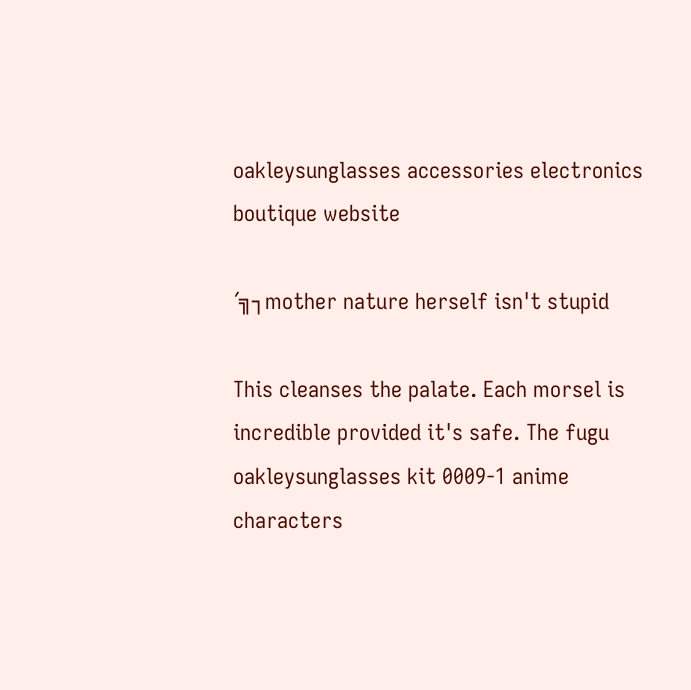oakleysunglasses accessories electronics boutique website

´╗┐mother nature herself isn't stupid

This cleanses the palate. Each morsel is incredible provided it's safe. The fugu oakleysunglasses kit 0009-1 anime characters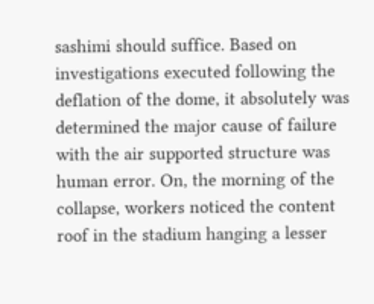sashimi should suffice. Based on investigations executed following the deflation of the dome, it absolutely was determined the major cause of failure with the air supported structure was human error. On, the morning of the collapse, workers noticed the content roof in the stadium hanging a lesser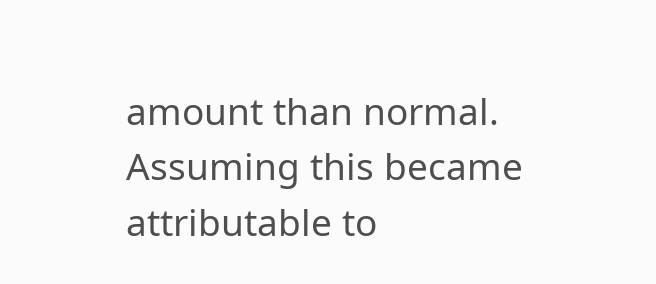amount than normal. Assuming this became attributable to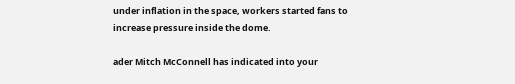under inflation in the space, workers started fans to increase pressure inside the dome.

ader Mitch McConnell has indicated into your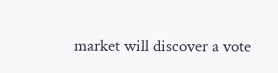market will discover a vote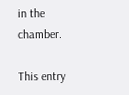in the chamber.

This entry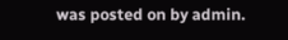was posted on by admin.